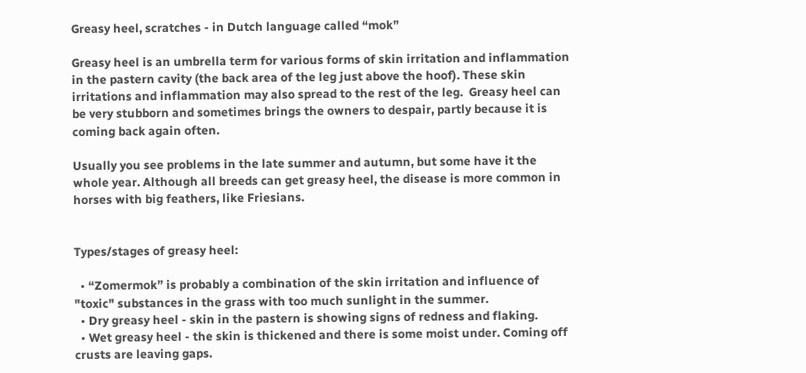Greasy heel, scratches - in Dutch language called “mok”

Greasy heel is an umbrella term for various forms of skin irritation and inflammation in the pastern cavity (the back area of the leg just above the hoof). These skin irritations and inflammation may also spread to the rest of the leg.  Greasy heel can be very stubborn and sometimes brings the owners to despair, partly because it is coming back again often.

Usually you see problems in the late summer and autumn, but some have it the whole year. Although all breeds can get greasy heel, the disease is more common in horses with big feathers, like Friesians.


Types/stages of greasy heel:

  • “Zomermok” is probably a combination of the skin irritation and influence of "toxic" substances in the grass with too much sunlight in the summer.
  • Dry greasy heel - skin in the pastern is showing signs of redness and flaking.
  • Wet greasy heel - the skin is thickened and there is some moist under. Coming off crusts are leaving gaps.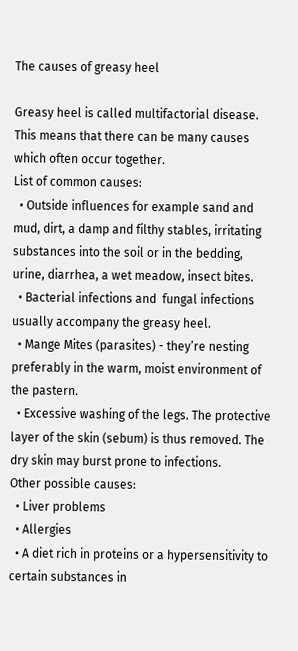The causes of greasy heel

Greasy heel is called multifactorial disease. This means that there can be many causes which often occur together.
List of common causes:
  • Outside influences for example sand and mud, dirt, a damp and filthy stables, irritating substances into the soil or in the bedding, urine, diarrhea, a wet meadow, insect bites.
  • Bacterial infections and  fungal infections usually accompany the greasy heel.
  • Mange Mites (parasites) - they’re nesting preferably in the warm, moist environment of the pastern.
  • Excessive washing of the legs. The protective layer of the skin (sebum) is thus removed. The dry skin may burst prone to infections.
Other possible causes:
  • Liver problems
  • Allergies
  • A diet rich in proteins or a hypersensitivity to certain substances in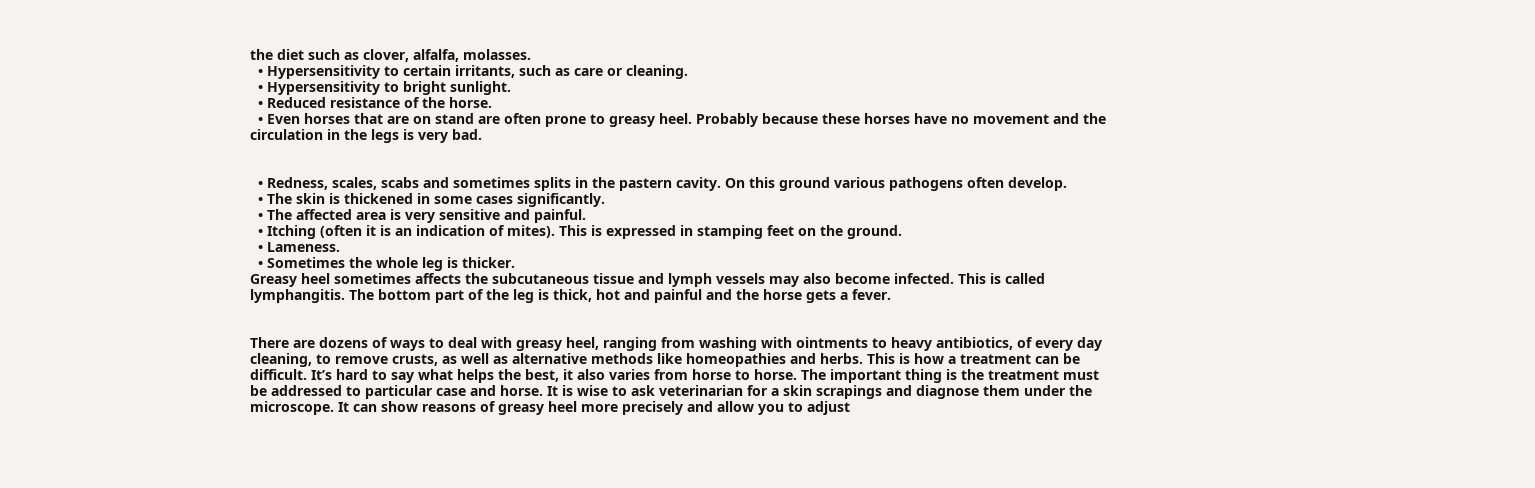the diet such as clover, alfalfa, molasses.
  • Hypersensitivity to certain irritants, such as care or cleaning.
  • Hypersensitivity to bright sunlight.
  • Reduced resistance of the horse.
  • Even horses that are on stand are often prone to greasy heel. Probably because these horses have no movement and the circulation in the legs is very bad.


  • Redness, scales, scabs and sometimes splits in the pastern cavity. On this ground various pathogens often develop.
  • The skin is thickened in some cases significantly.
  • The affected area is very sensitive and painful.
  • Itching (often it is an indication of mites). This is expressed in stamping feet on the ground.
  • Lameness.
  • Sometimes the whole leg is thicker.
Greasy heel sometimes affects the subcutaneous tissue and lymph vessels may also become infected. This is called lymphangitis. The bottom part of the leg is thick, hot and painful and the horse gets a fever.


There are dozens of ways to deal with greasy heel, ranging from washing with ointments to heavy antibiotics, of every day cleaning, to remove crusts, as well as alternative methods like homeopathies and herbs. This is how a treatment can be difficult. It’s hard to say what helps the best, it also varies from horse to horse. The important thing is the treatment must be addressed to particular case and horse. It is wise to ask veterinarian for a skin scrapings and diagnose them under the microscope. It can show reasons of greasy heel more precisely and allow you to adjust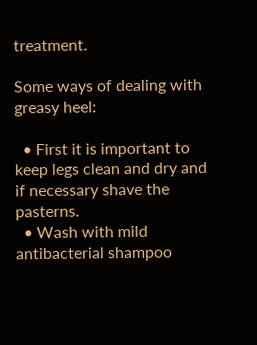treatment.

Some ways of dealing with greasy heel:

  • First it is important to keep legs clean and dry and if necessary shave the pasterns.
  • Wash with mild antibacterial shampoo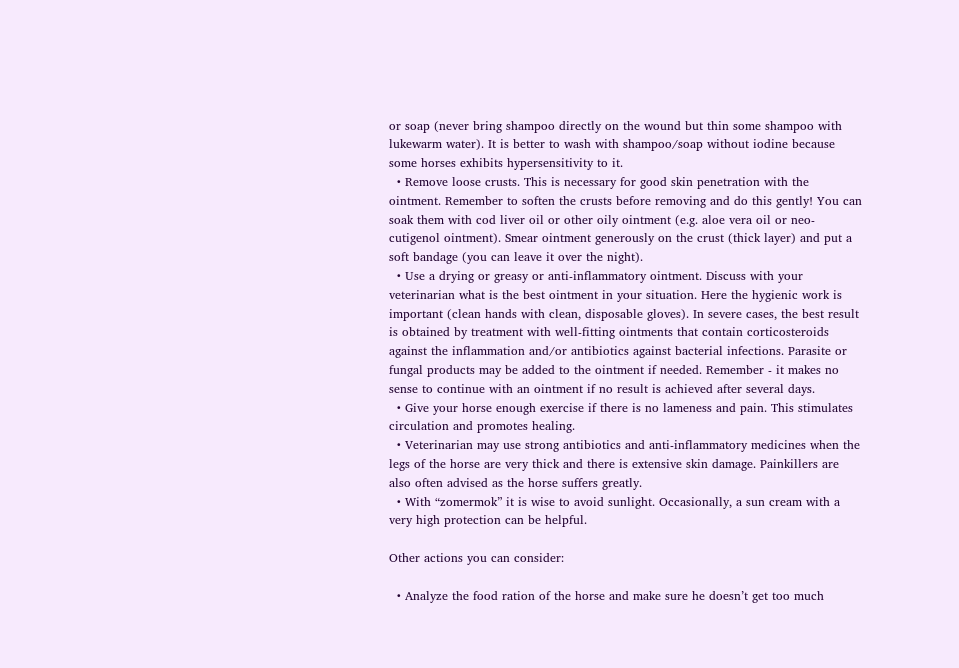or soap (never bring shampoo directly on the wound but thin some shampoo with lukewarm water). It is better to wash with shampoo/soap without iodine because  some horses exhibits hypersensitivity to it.
  • Remove loose crusts. This is necessary for good skin penetration with the ointment. Remember to soften the crusts before removing and do this gently! You can soak them with cod liver oil or other oily ointment (e.g. aloe vera oil or neo-cutigenol ointment). Smear ointment generously on the crust (thick layer) and put a soft bandage (you can leave it over the night).
  • Use a drying or greasy or anti-inflammatory ointment. Discuss with your veterinarian what is the best ointment in your situation. Here the hygienic work is important (clean hands with clean, disposable gloves). In severe cases, the best result is obtained by treatment with well-fitting ointments that contain corticosteroids against the inflammation and/or antibiotics against bacterial infections. Parasite or fungal products may be added to the ointment if needed. Remember - it makes no sense to continue with an ointment if no result is achieved after several days.
  • Give your horse enough exercise if there is no lameness and pain. This stimulates circulation and promotes healing.
  • Veterinarian may use strong antibiotics and anti-inflammatory medicines when the legs of the horse are very thick and there is extensive skin damage. Painkillers are also often advised as the horse suffers greatly.
  • With “zomermok” it is wise to avoid sunlight. Occasionally, a sun cream with a very high protection can be helpful.

Other actions you can consider:

  • Analyze the food ration of the horse and make sure he doesn’t get too much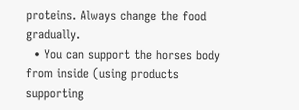proteins. Always change the food gradually.
  • You can support the horses body from inside (using products supporting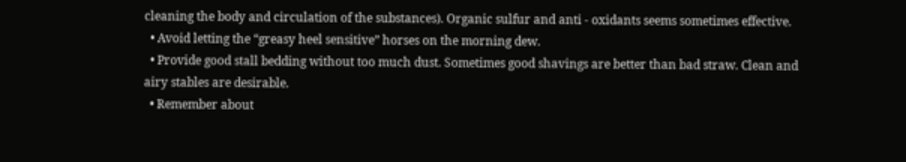cleaning the body and circulation of the substances). Organic sulfur and anti - oxidants seems sometimes effective.
  • Avoid letting the “greasy heel sensitive” horses on the morning dew.
  • Provide good stall bedding without too much dust. Sometimes good shavings are better than bad straw. Clean and airy stables are desirable.
  • Remember about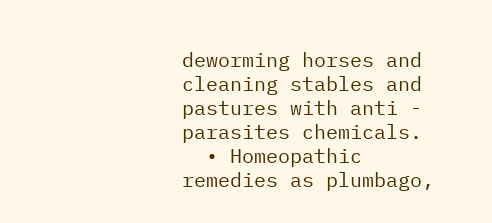deworming horses and cleaning stables and pastures with anti - parasites chemicals.
  • Homeopathic remedies as plumbago,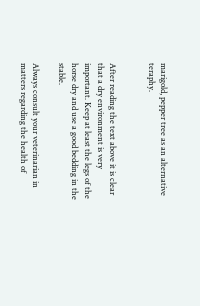marigold, pepper tree as an alternative teraphy.


After reading the text above it is clear that a dry environment is very important. Keep at least the legs of the horse dry and use a good bedding in the stable.

Always consult your veterinarian in matters regarding the health of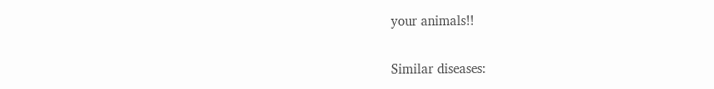your animals!!

Similar diseases: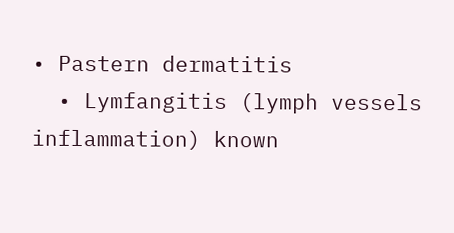• Pastern dermatitis
  • Lymfangitis (lymph vessels inflammation) known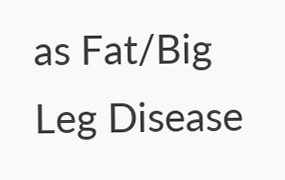as Fat/Big Leg Disease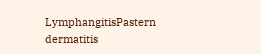LymphangitisPastern dermatitis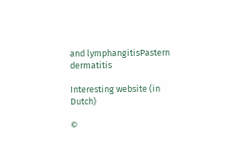and lymphangitisPastern dermatitis

Interesting website (in Dutch)

©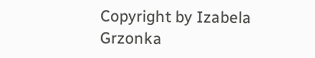Copyright by Izabela Grzonka